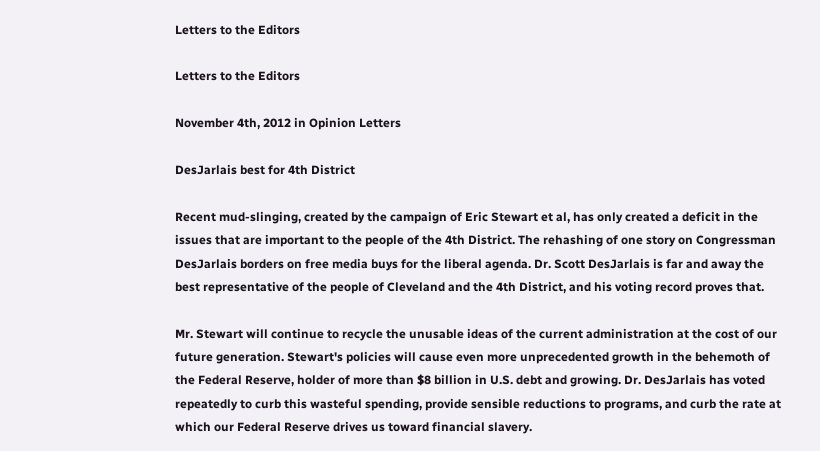Letters to the Editors

Letters to the Editors

November 4th, 2012 in Opinion Letters

DesJarlais best for 4th District

Recent mud-slinging, created by the campaign of Eric Stewart et al, has only created a deficit in the issues that are important to the people of the 4th District. The rehashing of one story on Congressman DesJarlais borders on free media buys for the liberal agenda. Dr. Scott DesJarlais is far and away the best representative of the people of Cleveland and the 4th District, and his voting record proves that.

Mr. Stewart will continue to recycle the unusable ideas of the current administration at the cost of our future generation. Stewart's policies will cause even more unprecedented growth in the behemoth of the Federal Reserve, holder of more than $8 billion in U.S. debt and growing. Dr. DesJarlais has voted repeatedly to curb this wasteful spending, provide sensible reductions to programs, and curb the rate at which our Federal Reserve drives us toward financial slavery.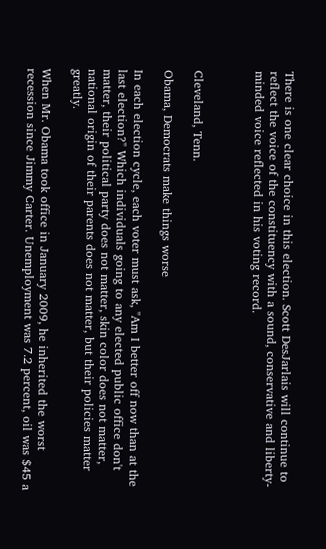There is one clear choice in this election. Scott DesJarlais will continue to reflect the voice of the constituency with a sound, conservative and liberty-minded voice reflected in his voting record.



Cleveland, Tenn.

Obama, Democrats make things worse

In each election cycle, each voter must ask, "Am I better off now than at the last election?" Which individuals going to any elected public office don't matter, their political party does not matter, skin color does not matter, national origin of their parents does not matter, but their policies matter greatly.

When Mr. Obama took office in January 2009, he inherited the worst recession since Jimmy Carter. Unemployment was 7.2 percent, oil was $45 a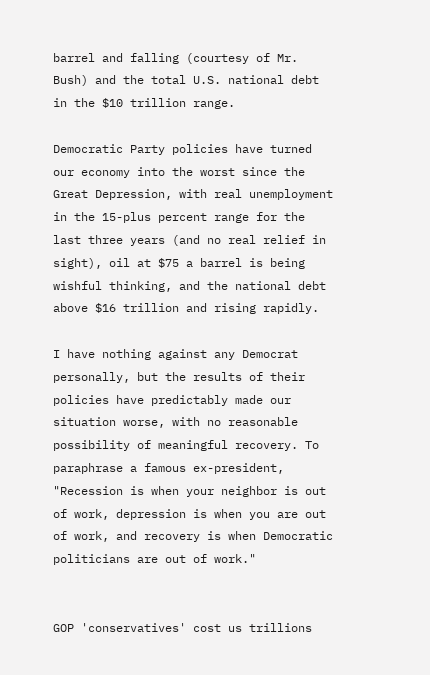barrel and falling (courtesy of Mr. Bush) and the total U.S. national debt in the $10 trillion range.

Democratic Party policies have turned our economy into the worst since the Great Depression, with real unemployment in the 15-plus percent range for the last three years (and no real relief in sight), oil at $75 a barrel is being wishful thinking, and the national debt above $16 trillion and rising rapidly.

I have nothing against any Democrat personally, but the results of their policies have predictably made our situation worse, with no reasonable possibility of meaningful recovery. To paraphrase a famous ex-president, "Recession is when your neighbor is out of work, depression is when you are out of work, and recovery is when Democratic politicians are out of work."


GOP 'conservatives' cost us trillions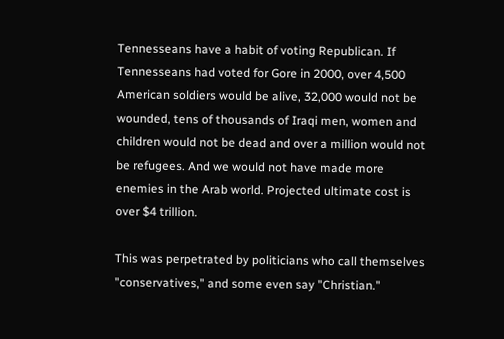Tennesseans have a habit of voting Republican. If Tennesseans had voted for Gore in 2000, over 4,500 American soldiers would be alive, 32,000 would not be wounded, tens of thousands of Iraqi men, women and children would not be dead and over a million would not be refugees. And we would not have made more enemies in the Arab world. Projected ultimate cost is over $4 trillion.

This was perpetrated by politicians who call themselves "conservatives," and some even say "Christian."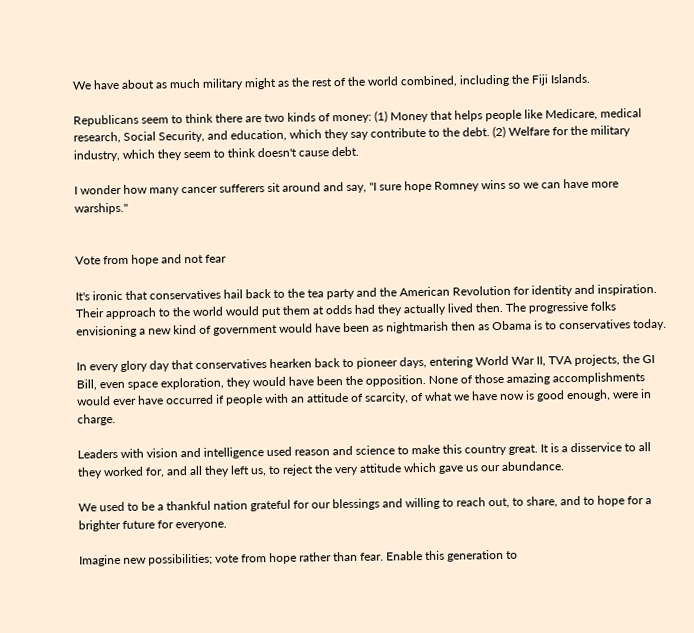We have about as much military might as the rest of the world combined, including the Fiji Islands.

Republicans seem to think there are two kinds of money: (1) Money that helps people like Medicare, medical research, Social Security, and education, which they say contribute to the debt. (2) Welfare for the military industry, which they seem to think doesn't cause debt.

I wonder how many cancer sufferers sit around and say, "I sure hope Romney wins so we can have more warships."


Vote from hope and not fear

It's ironic that conservatives hail back to the tea party and the American Revolution for identity and inspiration. Their approach to the world would put them at odds had they actually lived then. The progressive folks envisioning a new kind of government would have been as nightmarish then as Obama is to conservatives today.

In every glory day that conservatives hearken back to pioneer days, entering World War II, TVA projects, the GI Bill, even space exploration, they would have been the opposition. None of those amazing accomplishments would ever have occurred if people with an attitude of scarcity, of what we have now is good enough, were in charge.

Leaders with vision and intelligence used reason and science to make this country great. It is a disservice to all they worked for, and all they left us, to reject the very attitude which gave us our abundance.

We used to be a thankful nation grateful for our blessings and willing to reach out, to share, and to hope for a brighter future for everyone.

Imagine new possibilities; vote from hope rather than fear. Enable this generation to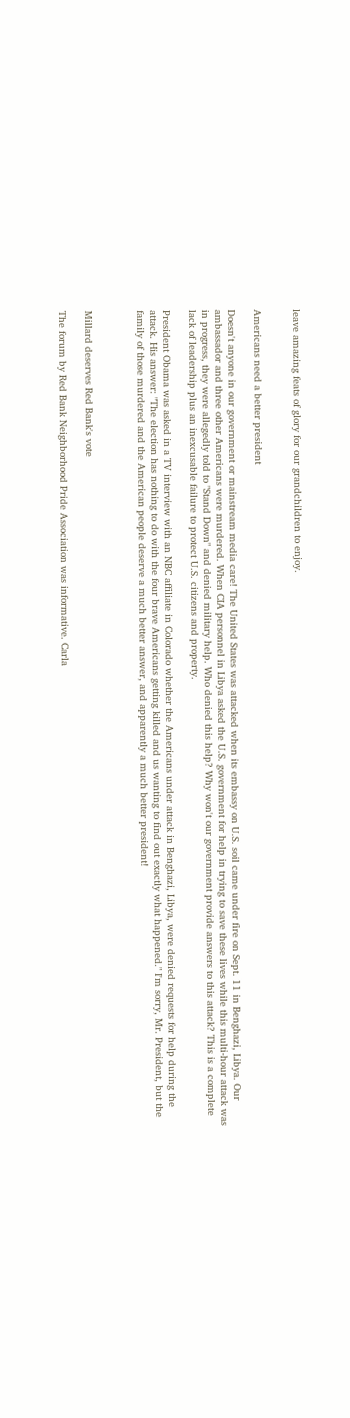leave amazing feats of glory for our grandchildren to enjoy.


Americans need a better president

Doesn't anyone in our government or mainstream media care! The United States was attacked when its embassy on U.S. soil came under fire on Sept. 11 in Benghazi, Libya. Our ambassador and three other Americans were murdered. When CIA personnel in Libya asked the U.S. government for help in trying to save these lives while this multi-hour attack was in progress, they were allegedly told to "Stand Down" and denied military help. Who denied this help? Why won't our government provide answers to this attack? This is a complete lack of leadership plus an inexcusable failure to protect U.S. citizens and property.

President Obama was asked in a TV interview with an NBC affiliate in Colorado whether the Americans under attack in Benghazi, Libya, were denied requests for help during the attack. His answer: "The election has nothing to do with the four brave Americans getting killed and us wanting to find out exactly what happened." I'm sorry, Mr. President, but the family of those murdered and the American people deserve a much better answer, and apparently a much better president!



Millard deserves Red Bank's vote

The forum by Red Bank Neighborhood Pride Association was informative. Carla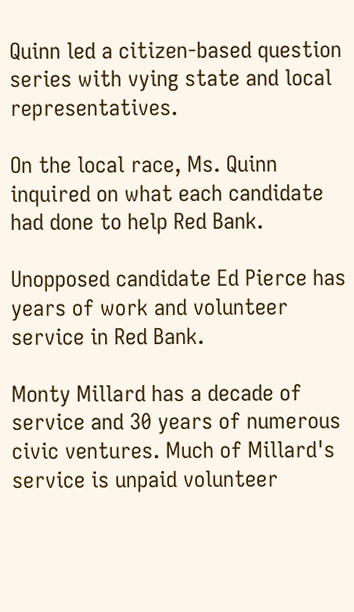Quinn led a citizen-based question series with vying state and local representatives.

On the local race, Ms. Quinn inquired on what each candidate had done to help Red Bank.

Unopposed candidate Ed Pierce has years of work and volunteer service in Red Bank.

Monty Millard has a decade of service and 30 years of numerous civic ventures. Much of Millard's service is unpaid volunteer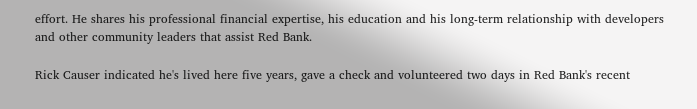effort. He shares his professional financial expertise, his education and his long-term relationship with developers and other community leaders that assist Red Bank.

Rick Causer indicated he's lived here five years, gave a check and volunteered two days in Red Bank's recent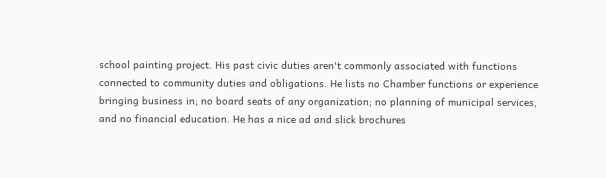school painting project. His past civic duties aren't commonly associated with functions connected to community duties and obligations. He lists no Chamber functions or experience bringing business in; no board seats of any organization; no planning of municipal services, and no financial education. He has a nice ad and slick brochures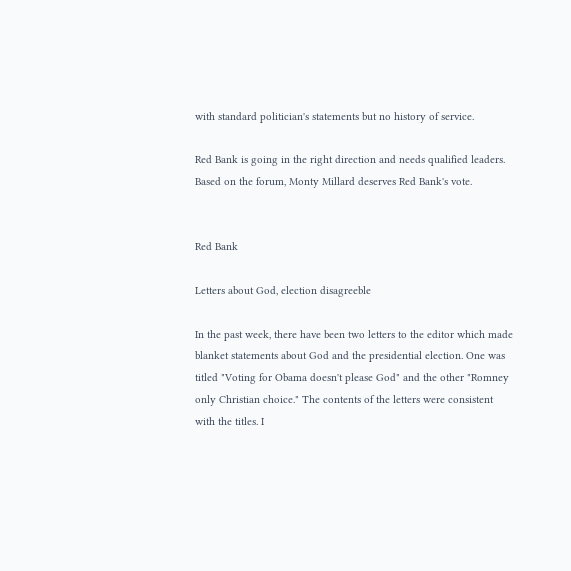with standard politician's statements but no history of service.

Red Bank is going in the right direction and needs qualified leaders. Based on the forum, Monty Millard deserves Red Bank's vote.


Red Bank

Letters about God, election disagreeble

In the past week, there have been two letters to the editor which made blanket statements about God and the presidential election. One was titled "Voting for Obama doesn't please God" and the other "Romney only Christian choice." The contents of the letters were consistent with the titles. I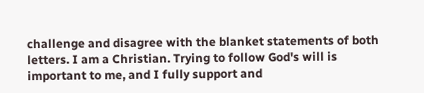challenge and disagree with the blanket statements of both letters. I am a Christian. Trying to follow God's will is important to me, and I fully support and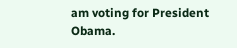am voting for President Obama.